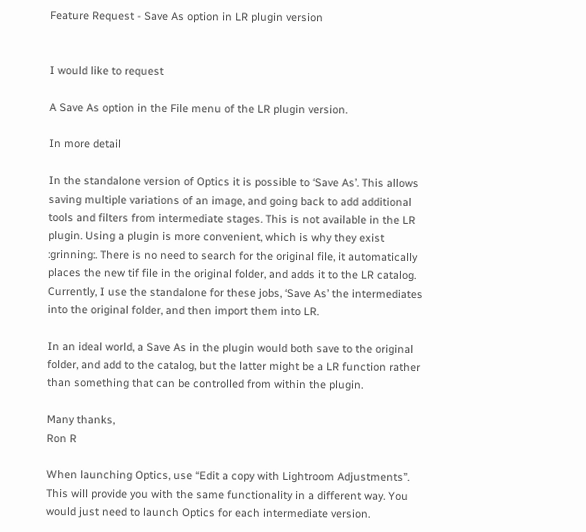Feature Request - Save As option in LR plugin version


I would like to request

A Save As option in the File menu of the LR plugin version.

In more detail

In the standalone version of Optics it is possible to ‘Save As’. This allows saving multiple variations of an image, and going back to add additional tools and filters from intermediate stages. This is not available in the LR plugin. Using a plugin is more convenient, which is why they exist :grinning:. There is no need to search for the original file, it automatically places the new tif file in the original folder, and adds it to the LR catalog. Currently, I use the standalone for these jobs, ‘Save As’ the intermediates into the original folder, and then import them into LR.

In an ideal world, a Save As in the plugin would both save to the original folder, and add to the catalog, but the latter might be a LR function rather than something that can be controlled from within the plugin.

Many thanks,
Ron R

When launching Optics, use “Edit a copy with Lightroom Adjustments”. This will provide you with the same functionality in a different way. You would just need to launch Optics for each intermediate version.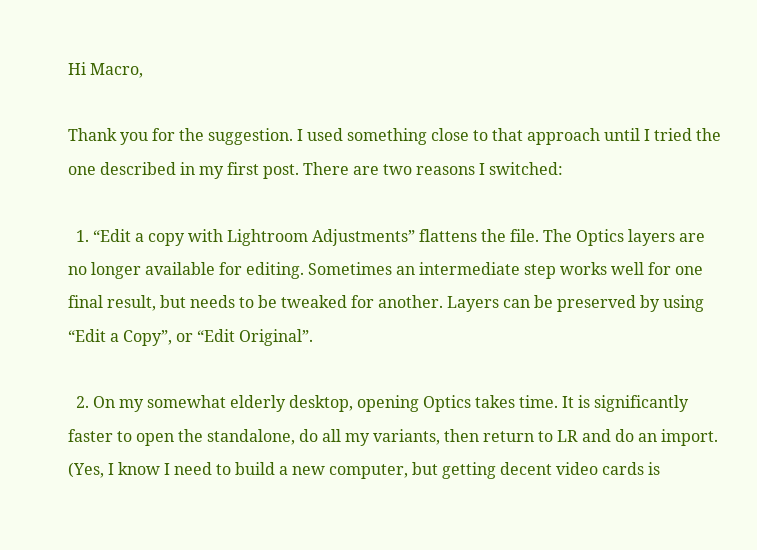Hi Macro,

Thank you for the suggestion. I used something close to that approach until I tried the one described in my first post. There are two reasons I switched:

  1. “Edit a copy with Lightroom Adjustments” flattens the file. The Optics layers are no longer available for editing. Sometimes an intermediate step works well for one final result, but needs to be tweaked for another. Layers can be preserved by using “Edit a Copy”, or “Edit Original”.

  2. On my somewhat elderly desktop, opening Optics takes time. It is significantly faster to open the standalone, do all my variants, then return to LR and do an import. (Yes, I know I need to build a new computer, but getting decent video cards is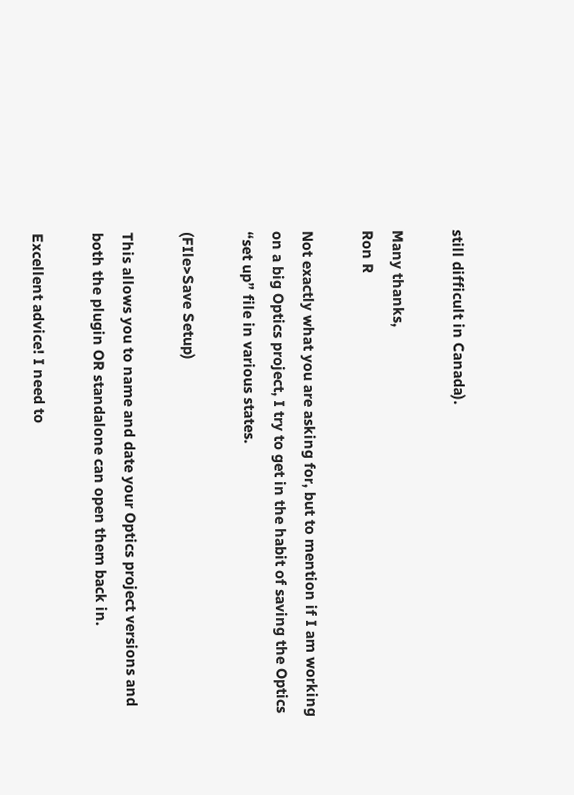still difficult in Canada).

Many thanks,
Ron R

Not exactly what you are asking for, but to mention if I am working on a big Optics project, I try to get in the habit of saving the Optics “set up” file in various states.

(FIle>Save Setup)

This allows you to name and date your Optics project versions and both the plugin OR standalone can open them back in.

Excellent advice! I need to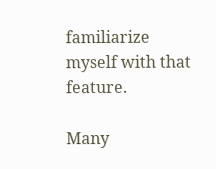familiarize myself with that feature.

Many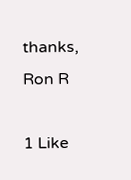thanks,
Ron R

1 Like